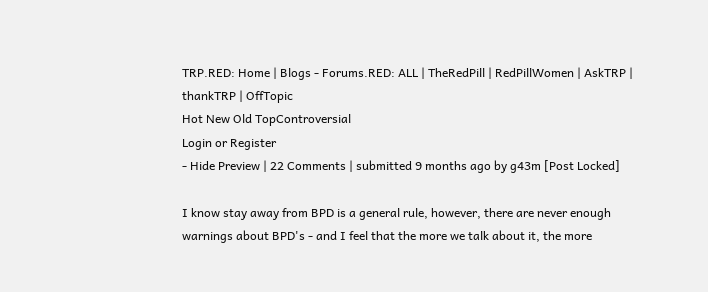TRP.RED: Home | Blogs - Forums.RED: ALL | TheRedPill | RedPillWomen | AskTRP | thankTRP | OffTopic
Hot New Old TopControversial
Login or Register
- Hide Preview | 22 Comments | submitted 9 months ago by g43m [Post Locked]

I know stay away from BPD is a general rule, however, there are never enough warnings about BPD's - and I feel that the more we talk about it, the more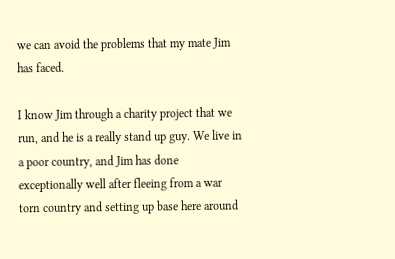we can avoid the problems that my mate Jim has faced.

I know Jim through a charity project that we run, and he is a really stand up guy. We live in a poor country, and Jim has done exceptionally well after fleeing from a war torn country and setting up base here around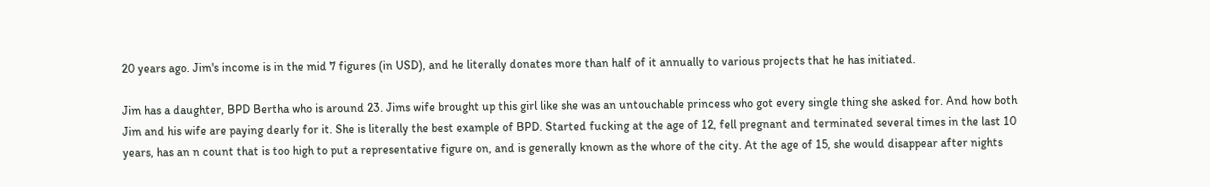20 years ago. Jim's income is in the mid 7 figures (in USD), and he literally donates more than half of it annually to various projects that he has initiated.

Jim has a daughter, BPD Bertha who is around 23. Jims wife brought up this girl like she was an untouchable princess who got every single thing she asked for. And how both Jim and his wife are paying dearly for it. She is literally the best example of BPD. Started fucking at the age of 12, fell pregnant and terminated several times in the last 10 years, has an n count that is too high to put a representative figure on, and is generally known as the whore of the city. At the age of 15, she would disappear after nights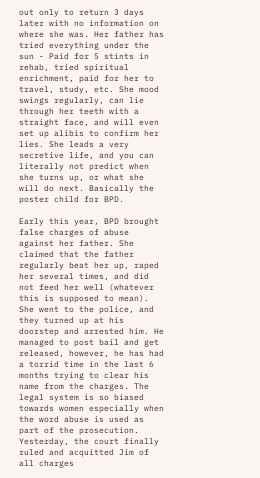out only to return 3 days later with no information on where she was. Her father has tried everything under the sun - Paid for 5 stints in rehab, tried spiritual enrichment, paid for her to travel, study, etc. She mood swings regularly, can lie through her teeth with a straight face, and will even set up alibis to confirm her lies. She leads a very secretive life, and you can literally not predict when she turns up, or what she will do next. Basically the poster child for BPD.

Early this year, BPD brought false charges of abuse against her father. She claimed that the father regularly beat her up, raped her several times, and did not feed her well (whatever this is supposed to mean). She went to the police, and they turned up at his doorstep and arrested him. He managed to post bail and get released, however, he has had a torrid time in the last 6 months trying to clear his name from the charges. The legal system is so biased towards women especially when the word abuse is used as part of the prosecution. Yesterday, the court finally ruled and acquitted Jim of all charges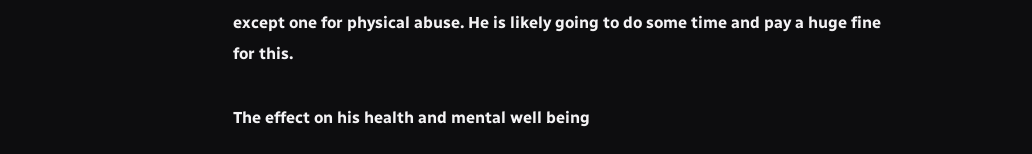except one for physical abuse. He is likely going to do some time and pay a huge fine for this.

The effect on his health and mental well being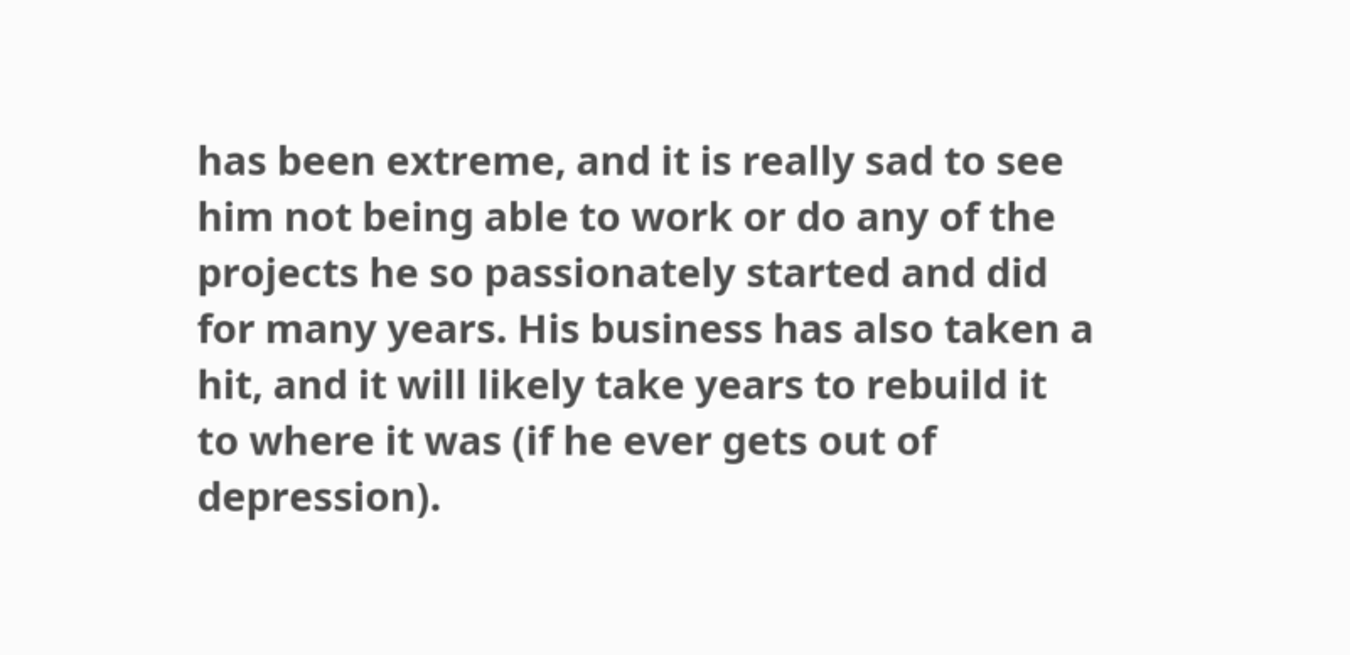has been extreme, and it is really sad to see him not being able to work or do any of the projects he so passionately started and did for many years. His business has also taken a hit, and it will likely take years to rebuild it to where it was (if he ever gets out of depression).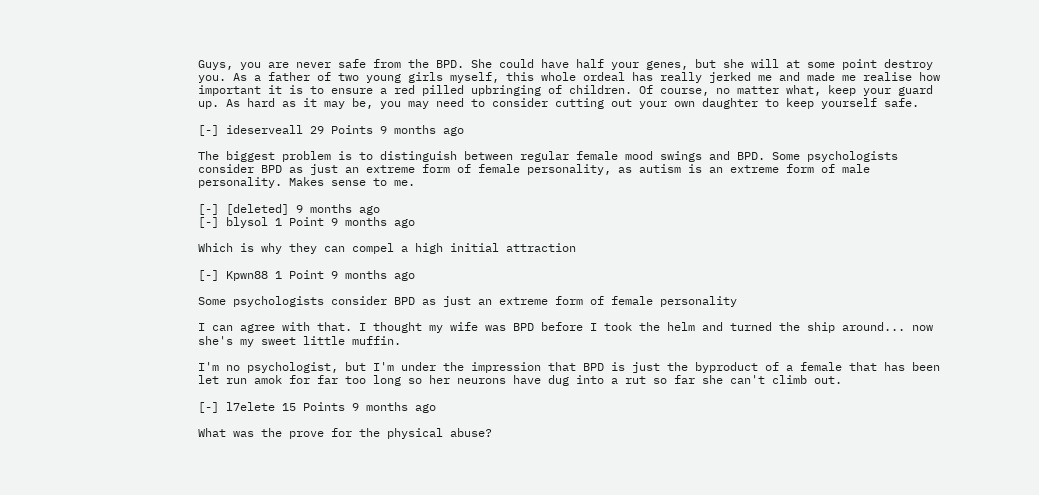Guys, you are never safe from the BPD. She could have half your genes, but she will at some point destroy you. As a father of two young girls myself, this whole ordeal has really jerked me and made me realise how important it is to ensure a red pilled upbringing of children. Of course, no matter what, keep your guard up. As hard as it may be, you may need to consider cutting out your own daughter to keep yourself safe.

[-] ideserveall 29 Points 9 months ago

The biggest problem is to distinguish between regular female mood swings and BPD. Some psychologists consider BPD as just an extreme form of female personality, as autism is an extreme form of male personality. Makes sense to me.

[-] [deleted] 9 months ago
[-] blysol 1 Point 9 months ago

Which is why they can compel a high initial attraction

[-] Kpwn88 1 Point 9 months ago

Some psychologists consider BPD as just an extreme form of female personality

I can agree with that. I thought my wife was BPD before I took the helm and turned the ship around... now she's my sweet little muffin.

I'm no psychologist, but I'm under the impression that BPD is just the byproduct of a female that has been let run amok for far too long so her neurons have dug into a rut so far she can't climb out.

[-] l7elete 15 Points 9 months ago

What was the prove for the physical abuse?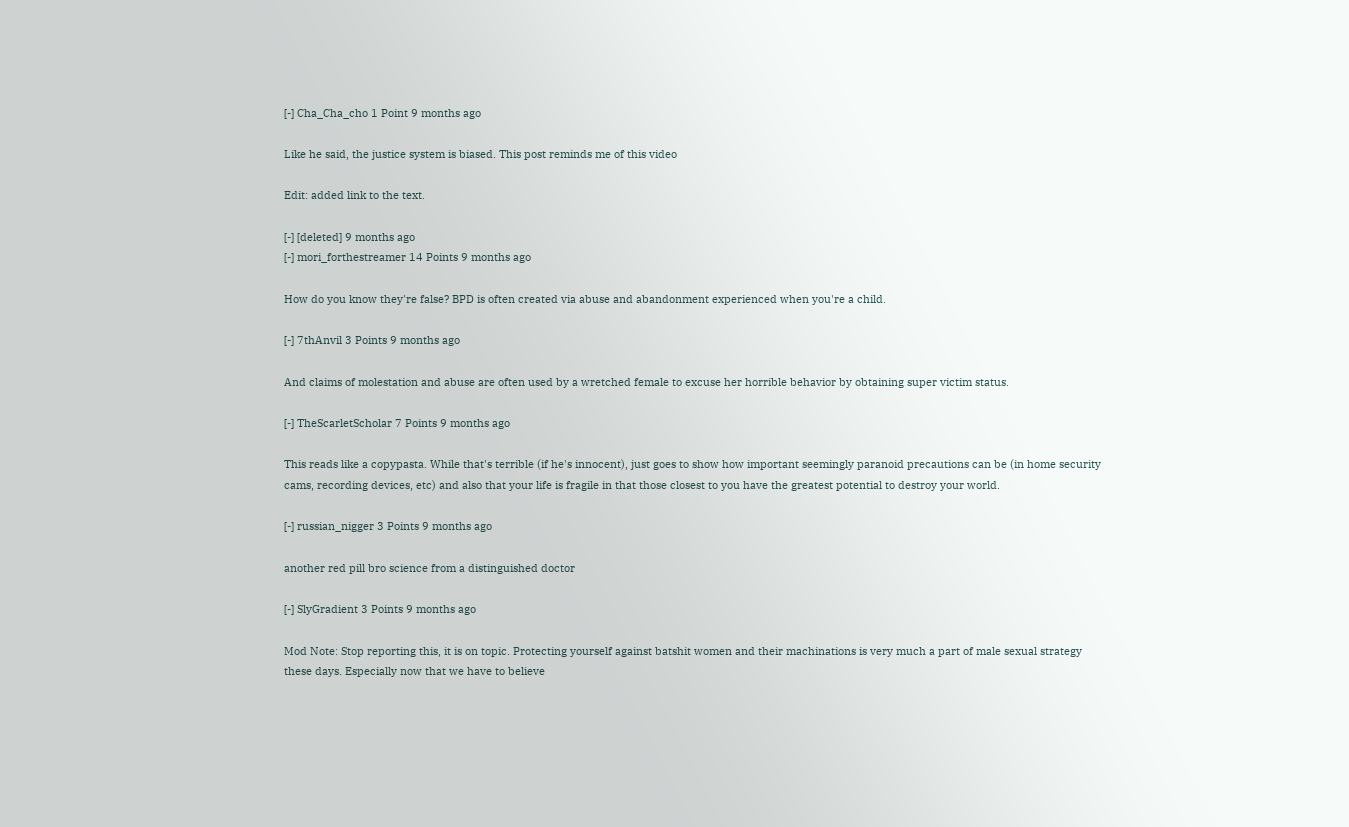[-] Cha_Cha_cho 1 Point 9 months ago

Like he said, the justice system is biased. This post reminds me of this video

Edit: added link to the text.

[-] [deleted] 9 months ago
[-] mori_forthestreamer 14 Points 9 months ago

How do you know they're false? BPD is often created via abuse and abandonment experienced when you're a child.

[-] 7thAnvil 3 Points 9 months ago

And claims of molestation and abuse are often used by a wretched female to excuse her horrible behavior by obtaining super victim status.

[-] TheScarletScholar 7 Points 9 months ago

This reads like a copypasta. While that's terrible (if he's innocent), just goes to show how important seemingly paranoid precautions can be (in home security cams, recording devices, etc) and also that your life is fragile in that those closest to you have the greatest potential to destroy your world.

[-] russian_nigger 3 Points 9 months ago

another red pill bro science from a distinguished doctor

[-] SlyGradient 3 Points 9 months ago

Mod Note: Stop reporting this, it is on topic. Protecting yourself against batshit women and their machinations is very much a part of male sexual strategy these days. Especially now that we have to believe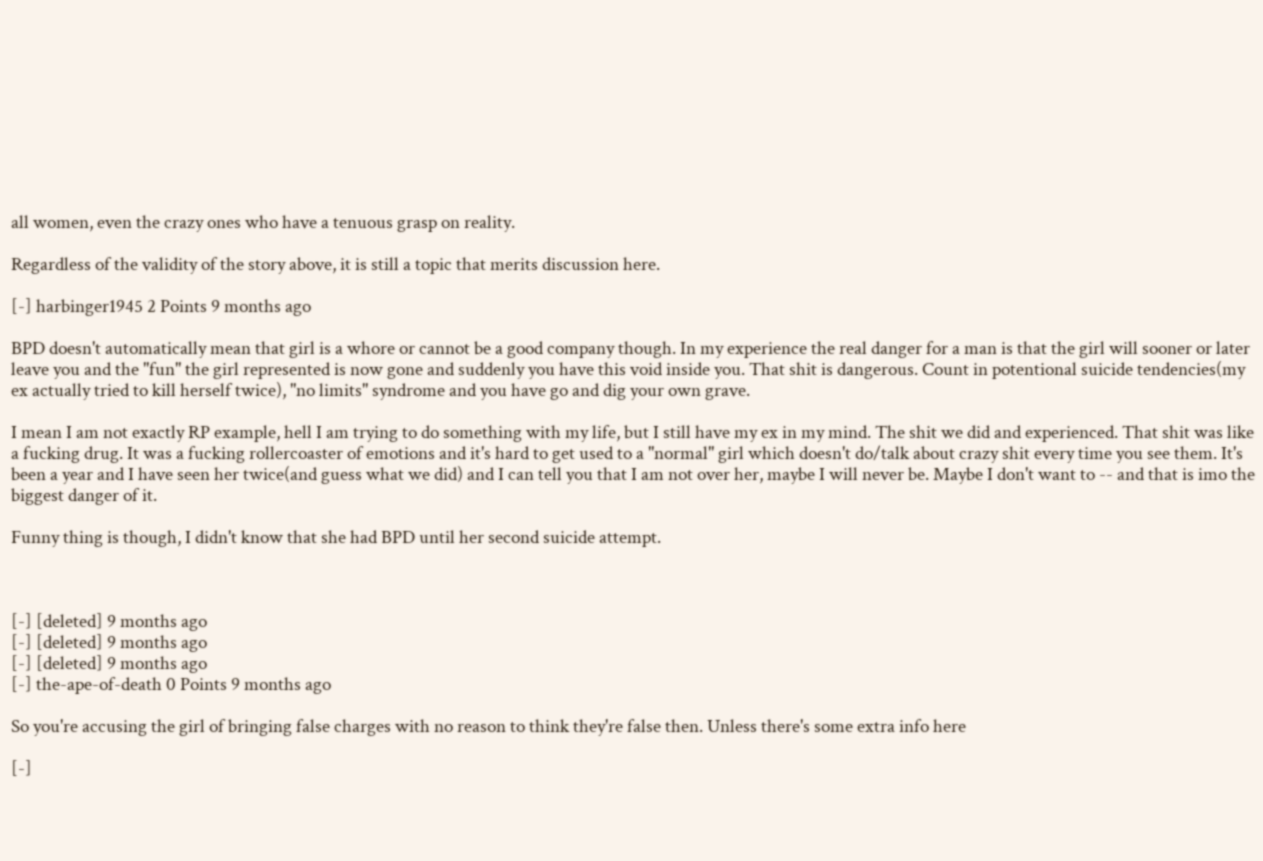all women, even the crazy ones who have a tenuous grasp on reality.

Regardless of the validity of the story above, it is still a topic that merits discussion here.

[-] harbinger1945 2 Points 9 months ago

BPD doesn't automatically mean that girl is a whore or cannot be a good company though. In my experience the real danger for a man is that the girl will sooner or later leave you and the "fun" the girl represented is now gone and suddenly you have this void inside you. That shit is dangerous. Count in potentional suicide tendencies(my ex actually tried to kill herself twice), "no limits" syndrome and you have go and dig your own grave.

I mean I am not exactly RP example, hell I am trying to do something with my life, but I still have my ex in my mind. The shit we did and experienced. That shit was like a fucking drug. It was a fucking rollercoaster of emotions and it's hard to get used to a "normal" girl which doesn't do/talk about crazy shit every time you see them. It's been a year and I have seen her twice(and guess what we did) and I can tell you that I am not over her, maybe I will never be. Maybe I don't want to -- and that is imo the biggest danger of it.

Funny thing is though, I didn't know that she had BPD until her second suicide attempt.



[-] [deleted] 9 months ago
[-] [deleted] 9 months ago
[-] [deleted] 9 months ago
[-] the-ape-of-death 0 Points 9 months ago

So you're accusing the girl of bringing false charges with no reason to think they're false then. Unless there's some extra info here

[-]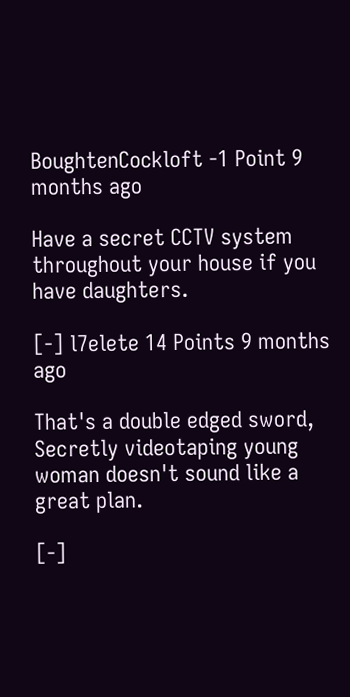BoughtenCockloft -1 Point 9 months ago

Have a secret CCTV system throughout your house if you have daughters.

[-] l7elete 14 Points 9 months ago

That's a double edged sword, Secretly videotaping young woman doesn't sound like a great plan.

[-]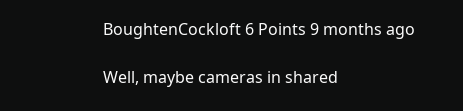BoughtenCockloft 6 Points 9 months ago

Well, maybe cameras in shared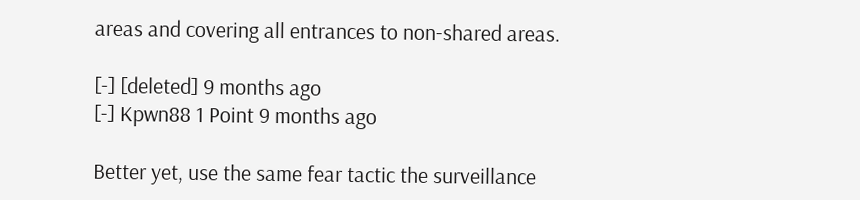areas and covering all entrances to non-shared areas.

[-] [deleted] 9 months ago
[-] Kpwn88 1 Point 9 months ago

Better yet, use the same fear tactic the surveillance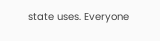state uses. Everyone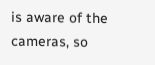is aware of the cameras, so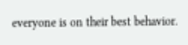everyone is on their best behavior.